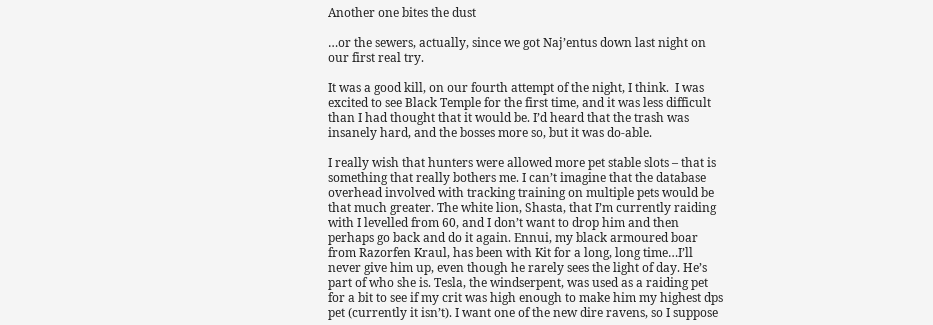Another one bites the dust

…or the sewers, actually, since we got Naj’entus down last night on our first real try.

It was a good kill, on our fourth attempt of the night, I think.  I was excited to see Black Temple for the first time, and it was less difficult than I had thought that it would be. I’d heard that the trash was insanely hard, and the bosses more so, but it was do-able.

I really wish that hunters were allowed more pet stable slots – that is something that really bothers me. I can’t imagine that the database overhead involved with tracking training on multiple pets would be that much greater. The white lion, Shasta, that I’m currently raiding with I levelled from 60, and I don’t want to drop him and then perhaps go back and do it again. Ennui, my black armoured boar from Razorfen Kraul, has been with Kit for a long, long time…I’ll never give him up, even though he rarely sees the light of day. He’s part of who she is. Tesla, the windserpent, was used as a raiding pet for a bit to see if my crit was high enough to make him my highest dps pet (currently it isn’t). I want one of the new dire ravens, so I suppose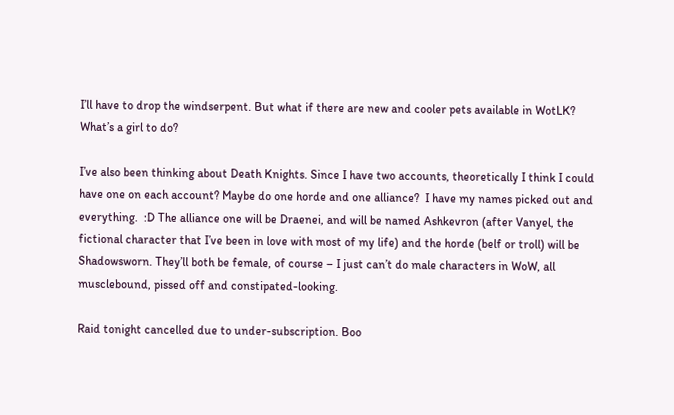I’ll have to drop the windserpent. But what if there are new and cooler pets available in WotLK? What’s a girl to do?

I’ve also been thinking about Death Knights. Since I have two accounts, theoretically I think I could have one on each account? Maybe do one horde and one alliance?  I have my names picked out and everything.  :D The alliance one will be Draenei, and will be named Ashkevron (after Vanyel, the fictional character that I’ve been in love with most of my life) and the horde (belf or troll) will be Shadowsworn. They’ll both be female, of course – I just can’t do male characters in WoW, all musclebound, pissed off and constipated-looking.

Raid tonight cancelled due to under-subscription. Boo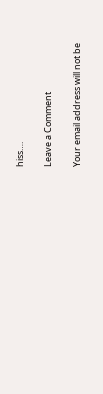hiss….

Leave a Comment

Your email address will not be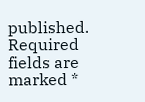published. Required fields are marked *